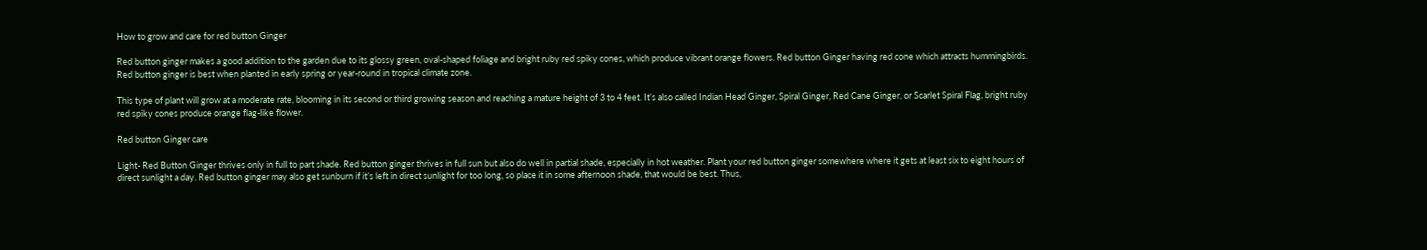How to grow and care for red button Ginger

Red button ginger makes a good addition to the garden due to its glossy green, oval-shaped foliage and bright ruby red spiky cones, which produce vibrant orange flowers. Red button Ginger having red cone which attracts hummingbirds. Red button ginger is best when planted in early spring or year-round in tropical climate zone.

This type of plant will grow at a moderate rate, blooming in its second or third growing season and reaching a mature height of 3 to 4 feet. It’s also called Indian Head Ginger, Spiral Ginger, Red Cane Ginger, or Scarlet Spiral Flag, bright ruby red spiky cones produce orange flag-like flower.

Red button Ginger care

Light- Red Button Ginger thrives only in full to part shade. Red button ginger thrives in full sun but also do well in partial shade, especially in hot weather. Plant your red button ginger somewhere where it gets at least six to eight hours of direct sunlight a day. Red button ginger may also get sunburn if it’s left in direct sunlight for too long, so place it in some afternoon shade, that would be best. Thus,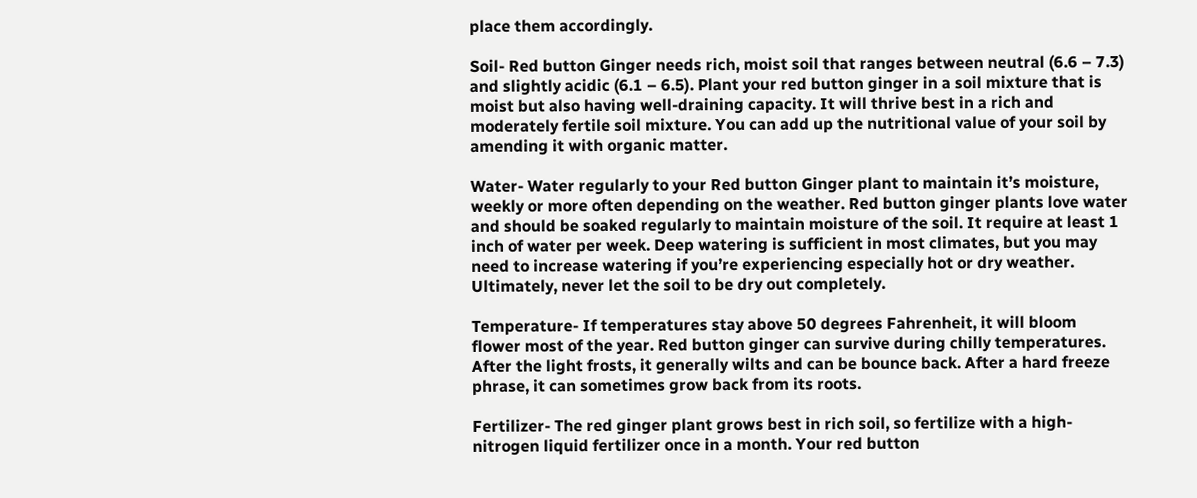place them accordingly.

Soil- Red button Ginger needs rich, moist soil that ranges between neutral (6.6 – 7.3) and slightly acidic (6.1 – 6.5). Plant your red button ginger in a soil mixture that is moist but also having well-draining capacity. It will thrive best in a rich and moderately fertile soil mixture. You can add up the nutritional value of your soil by amending it with organic matter.

Water- Water regularly to your Red button Ginger plant to maintain it’s moisture, weekly or more often depending on the weather. Red button ginger plants love water and should be soaked regularly to maintain moisture of the soil. It require at least 1 inch of water per week. Deep watering is sufficient in most climates, but you may need to increase watering if you’re experiencing especially hot or dry weather. Ultimately, never let the soil to be dry out completely.

Temperature- If temperatures stay above 50 degrees Fahrenheit, it will bloom flower most of the year. Red button ginger can survive during chilly temperatures. After the light frosts, it generally wilts and can be bounce back. After a hard freeze phrase, it can sometimes grow back from its roots.

Fertilizer- The red ginger plant grows best in rich soil, so fertilize with a high-nitrogen liquid fertilizer once in a month. Your red button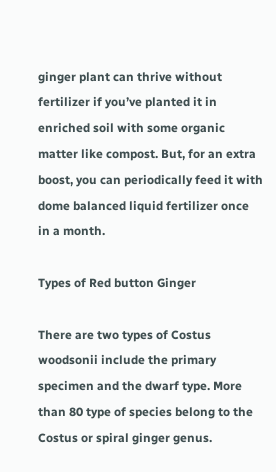ginger plant can thrive without fertilizer if you’ve planted it in enriched soil with some organic matter like compost. But, for an extra boost, you can periodically feed it with dome balanced liquid fertilizer once in a month.

Types of Red button Ginger

There are two types of Costus woodsonii include the primary specimen and the dwarf type. More than 80 type of species belong to the Costus or spiral ginger genus.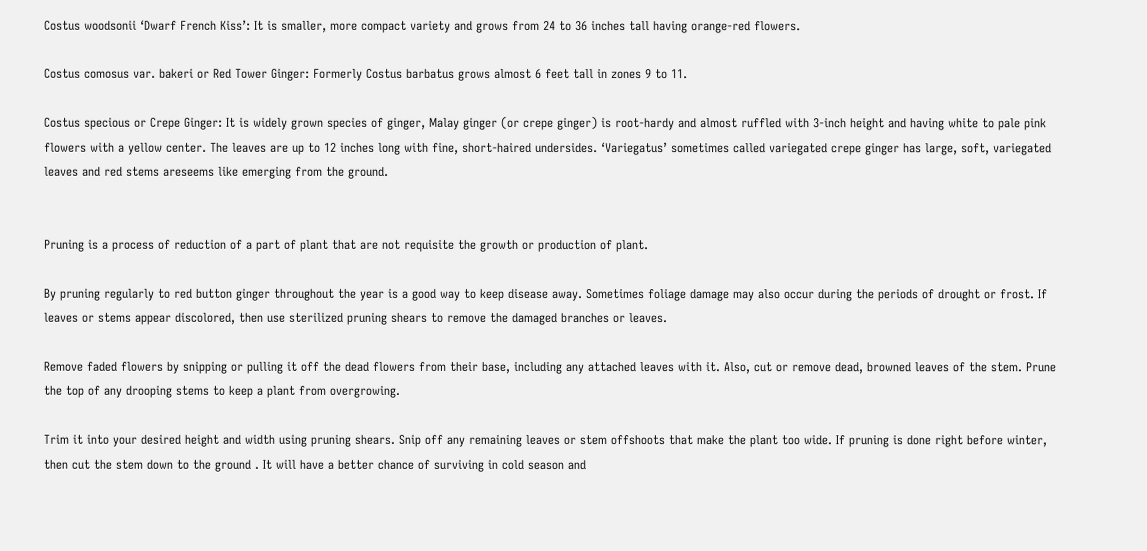Costus woodsonii ‘Dwarf French Kiss’: It is smaller, more compact variety and grows from 24 to 36 inches tall having orange-red flowers.

Costus comosus var. bakeri or Red Tower Ginger: Formerly Costus barbatus grows almost 6 feet tall in zones 9 to 11.

Costus specious or Crepe Ginger: It is widely grown species of ginger, Malay ginger (or crepe ginger) is root-hardy and almost ruffled with 3-inch height and having white to pale pink flowers with a yellow center. The leaves are up to 12 inches long with fine, short-haired undersides. ‘Variegatus’ sometimes called variegated crepe ginger has large, soft, variegated leaves and red stems areseems like emerging from the ground.


Pruning is a process of reduction of a part of plant that are not requisite the growth or production of plant.

By pruning regularly to red button ginger throughout the year is a good way to keep disease away. Sometimes foliage damage may also occur during the periods of drought or frost. If leaves or stems appear discolored, then use sterilized pruning shears to remove the damaged branches or leaves.

Remove faded flowers by snipping or pulling it off the dead flowers from their base, including any attached leaves with it. Also, cut or remove dead, browned leaves of the stem. Prune the top of any drooping stems to keep a plant from overgrowing.

Trim it into your desired height and width using pruning shears. Snip off any remaining leaves or stem offshoots that make the plant too wide. If pruning is done right before winter, then cut the stem down to the ground . It will have a better chance of surviving in cold season and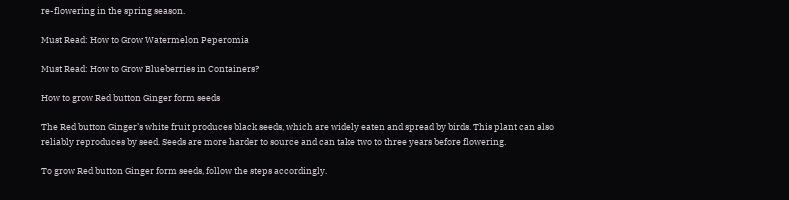re-flowering in the spring season.

Must Read: How to Grow Watermelon Peperomia

Must Read: How to Grow Blueberries in Containers?

How to grow Red button Ginger form seeds

The Red button Ginger’s white fruit produces black seeds, which are widely eaten and spread by birds. This plant can also reliably reproduces by seed. Seeds are more harder to source and can take two to three years before flowering.

To grow Red button Ginger form seeds, follow the steps accordingly.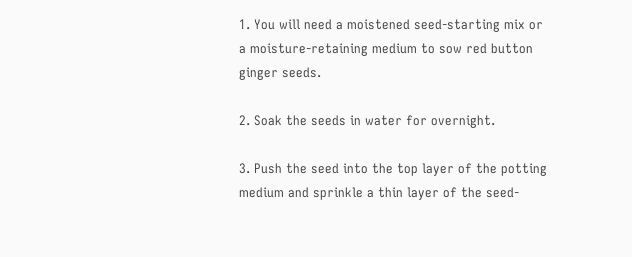1. You will need a moistened seed-starting mix or a moisture-retaining medium to sow red button ginger seeds.

2. Soak the seeds in water for overnight.

3. Push the seed into the top layer of the potting medium and sprinkle a thin layer of the seed-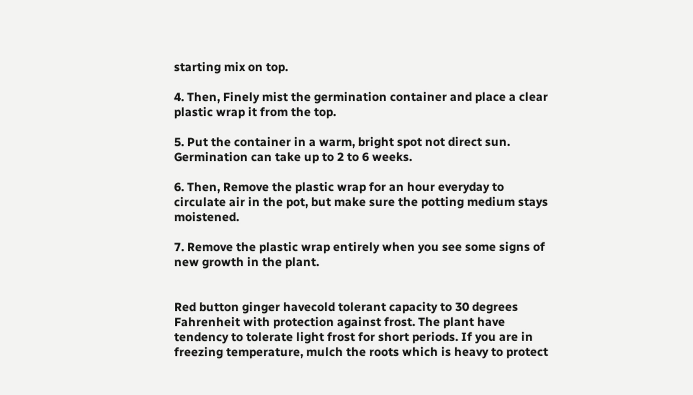starting mix on top.

4. Then, Finely mist the germination container and place a clear plastic wrap it from the top.

5. Put the container in a warm, bright spot not direct sun. Germination can take up to 2 to 6 weeks.

6. Then, Remove the plastic wrap for an hour everyday to circulate air in the pot, but make sure the potting medium stays moistened.

7. Remove the plastic wrap entirely when you see some signs of new growth in the plant.


Red button ginger havecold tolerant capacity to 30 degrees Fahrenheit with protection against frost. The plant have tendency to tolerate light frost for short periods. If you are in freezing temperature, mulch the roots which is heavy to protect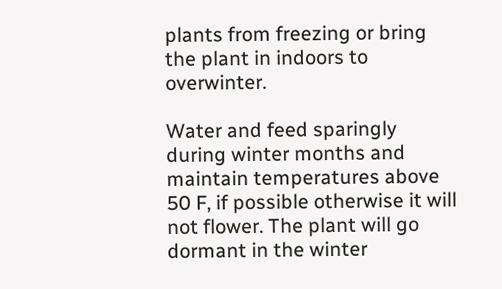plants from freezing or bring the plant in indoors to overwinter.

Water and feed sparingly during winter months and maintain temperatures above 50 F, if possible otherwise it will not flower. The plant will go dormant in the winter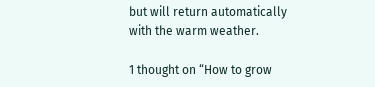but will return automatically with the warm weather.

1 thought on “How to grow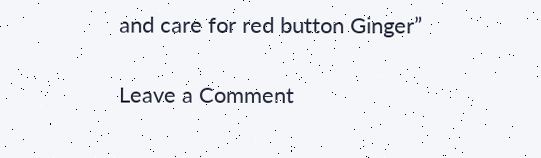and care for red button Ginger”

Leave a Comment